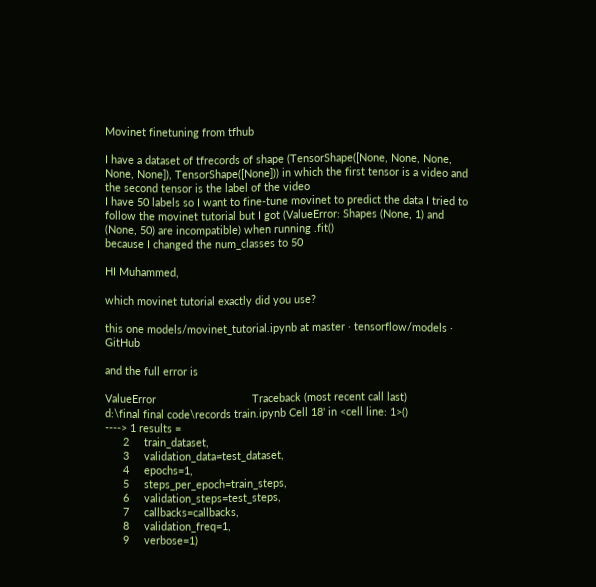Movinet finetuning from tfhub

I have a dataset of tfrecords of shape (TensorShape([None, None, None, None, None]), TensorShape([None])) in which the first tensor is a video and the second tensor is the label of the video
I have 50 labels so I want to fine-tune movinet to predict the data I tried to follow the movinet tutorial but I got (ValueError: Shapes (None, 1) and (None, 50) are incompatible) when running .fit()
because I changed the num_classes to 50

HI Muhammed,

which movinet tutorial exactly did you use?

this one models/movinet_tutorial.ipynb at master · tensorflow/models · GitHub

and the full error is

ValueError                                Traceback (most recent call last)
d:\final final code\records train.ipynb Cell 18' in <cell line: 1>()
----> 1 results =
      2     train_dataset,
      3     validation_data=test_dataset,
      4     epochs=1,
      5     steps_per_epoch=train_steps,
      6     validation_steps=test_steps,
      7     callbacks=callbacks,
      8     validation_freq=1,
      9     verbose=1)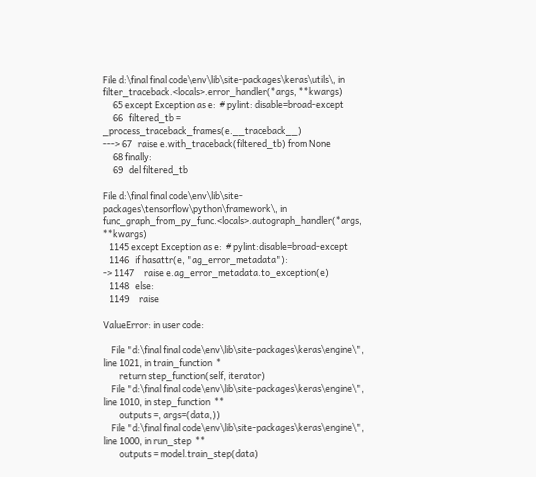File d:\final final code\env\lib\site-packages\keras\utils\, in filter_traceback.<locals>.error_handler(*args, **kwargs)
     65 except Exception as e:  # pylint: disable=broad-except
     66   filtered_tb = _process_traceback_frames(e.__traceback__)
---> 67   raise e.with_traceback(filtered_tb) from None
     68 finally:
     69   del filtered_tb

File d:\final final code\env\lib\site-packages\tensorflow\python\framework\, in func_graph_from_py_func.<locals>.autograph_handler(*args, **kwargs)
   1145 except Exception as e:  # pylint:disable=broad-except
   1146   if hasattr(e, "ag_error_metadata"):
-> 1147     raise e.ag_error_metadata.to_exception(e)
   1148   else:
   1149     raise

ValueError: in user code:

    File "d:\final final code\env\lib\site-packages\keras\engine\", line 1021, in train_function  *
        return step_function(self, iterator)
    File "d:\final final code\env\lib\site-packages\keras\engine\", line 1010, in step_function  **
        outputs =, args=(data,))
    File "d:\final final code\env\lib\site-packages\keras\engine\", line 1000, in run_step  **
        outputs = model.train_step(data)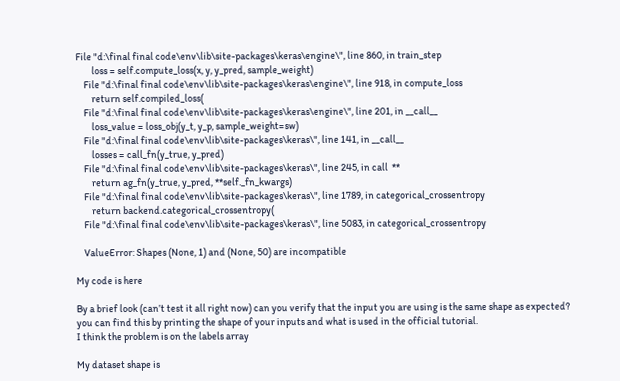File "d:\final final code\env\lib\site-packages\keras\engine\", line 860, in train_step
        loss = self.compute_loss(x, y, y_pred, sample_weight)
    File "d:\final final code\env\lib\site-packages\keras\engine\", line 918, in compute_loss
        return self.compiled_loss(
    File "d:\final final code\env\lib\site-packages\keras\engine\", line 201, in __call__
        loss_value = loss_obj(y_t, y_p, sample_weight=sw)
    File "d:\final final code\env\lib\site-packages\keras\", line 141, in __call__
        losses = call_fn(y_true, y_pred)
    File "d:\final final code\env\lib\site-packages\keras\", line 245, in call  **
        return ag_fn(y_true, y_pred, **self._fn_kwargs)
    File "d:\final final code\env\lib\site-packages\keras\", line 1789, in categorical_crossentropy
        return backend.categorical_crossentropy(
    File "d:\final final code\env\lib\site-packages\keras\", line 5083, in categorical_crossentropy

    ValueError: Shapes (None, 1) and (None, 50) are incompatible

My code is here

By a brief look (can’t test it all right now) can you verify that the input you are using is the same shape as expected?
you can find this by printing the shape of your inputs and what is used in the official tutorial.
I think the problem is on the labels array

My dataset shape is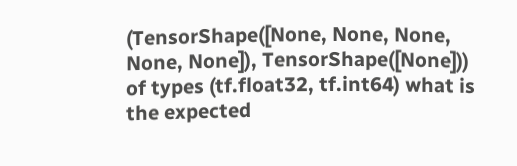(TensorShape([None, None, None, None, None]), TensorShape([None])) of types (tf.float32, tf.int64) what is the expected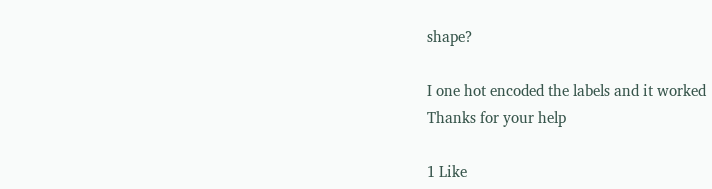shape?

I one hot encoded the labels and it worked
Thanks for your help

1 Like